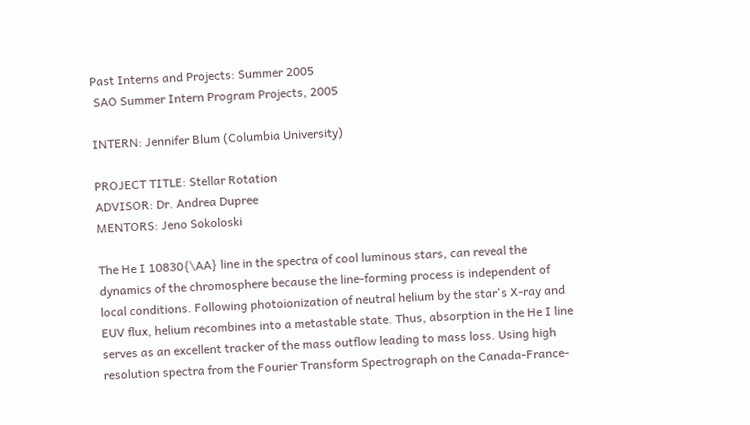Past Interns and Projects: Summer 2005
 SAO Summer Intern Program Projects, 2005

INTERN: Jennifer Blum (Columbia University)

PROJECT TITLE: Stellar Rotation
ADVISOR: Dr. Andrea Dupree
MENTORS: Jeno Sokoloski

The He I 10830{\AA} line in the spectra of cool luminous stars, can reveal the dynamics of the chromosphere because the line-forming process is independent of local conditions. Following photoionization of neutral helium by the star's X-ray and EUV flux, helium recombines into a metastable state. Thus, absorption in the He I line serves as an excellent tracker of the mass outflow leading to mass loss. Using high resolution spectra from the Fourier Transform Spectrograph on the Canada-France-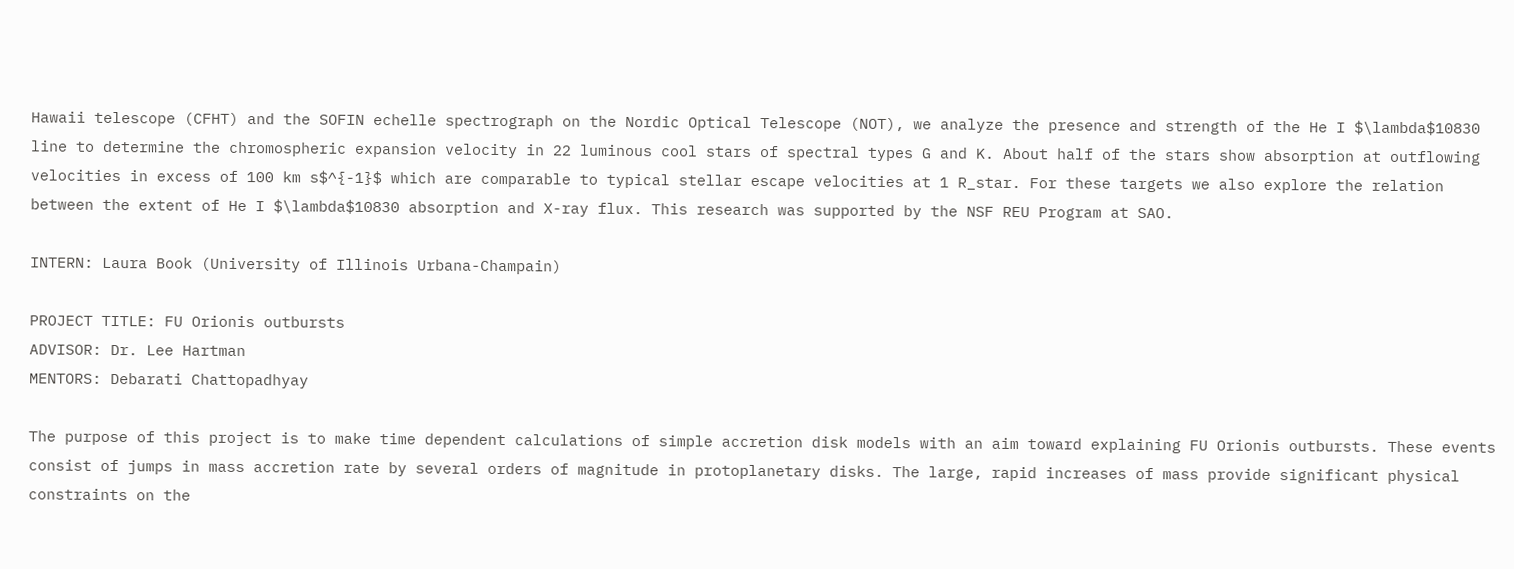Hawaii telescope (CFHT) and the SOFIN echelle spectrograph on the Nordic Optical Telescope (NOT), we analyze the presence and strength of the He I $\lambda$10830 line to determine the chromospheric expansion velocity in 22 luminous cool stars of spectral types G and K. About half of the stars show absorption at outflowing velocities in excess of 100 km s$^{-1}$ which are comparable to typical stellar escape velocities at 1 R_star. For these targets we also explore the relation between the extent of He I $\lambda$10830 absorption and X-ray flux. This research was supported by the NSF REU Program at SAO.

INTERN: Laura Book (University of Illinois Urbana-Champain)

PROJECT TITLE: FU Orionis outbursts
ADVISOR: Dr. Lee Hartman
MENTORS: Debarati Chattopadhyay

The purpose of this project is to make time dependent calculations of simple accretion disk models with an aim toward explaining FU Orionis outbursts. These events consist of jumps in mass accretion rate by several orders of magnitude in protoplanetary disks. The large, rapid increases of mass provide significant physical constraints on the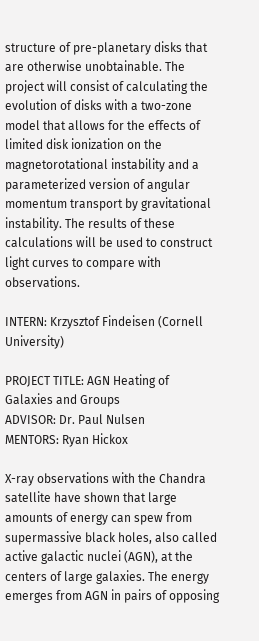structure of pre-planetary disks that are otherwise unobtainable. The project will consist of calculating the evolution of disks with a two-zone model that allows for the effects of limited disk ionization on the magnetorotational instability and a parameterized version of angular momentum transport by gravitational instability. The results of these calculations will be used to construct light curves to compare with observations.

INTERN: Krzysztof Findeisen (Cornell University)

PROJECT TITLE: AGN Heating of Galaxies and Groups
ADVISOR: Dr. Paul Nulsen
MENTORS: Ryan Hickox

X-ray observations with the Chandra satellite have shown that large amounts of energy can spew from supermassive black holes, also called active galactic nuclei (AGN), at the centers of large galaxies. The energy emerges from AGN in pairs of opposing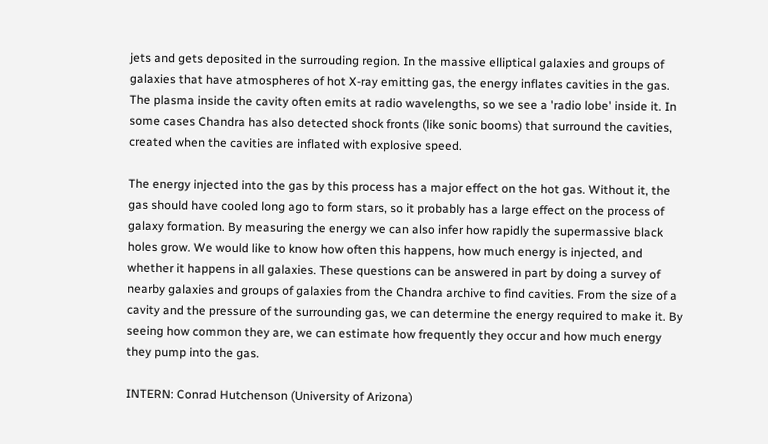jets and gets deposited in the surrouding region. In the massive elliptical galaxies and groups of galaxies that have atmospheres of hot X-ray emitting gas, the energy inflates cavities in the gas. The plasma inside the cavity often emits at radio wavelengths, so we see a 'radio lobe' inside it. In some cases Chandra has also detected shock fronts (like sonic booms) that surround the cavities, created when the cavities are inflated with explosive speed.

The energy injected into the gas by this process has a major effect on the hot gas. Without it, the gas should have cooled long ago to form stars, so it probably has a large effect on the process of galaxy formation. By measuring the energy we can also infer how rapidly the supermassive black holes grow. We would like to know how often this happens, how much energy is injected, and whether it happens in all galaxies. These questions can be answered in part by doing a survey of nearby galaxies and groups of galaxies from the Chandra archive to find cavities. From the size of a cavity and the pressure of the surrounding gas, we can determine the energy required to make it. By seeing how common they are, we can estimate how frequently they occur and how much energy they pump into the gas.

INTERN: Conrad Hutchenson (University of Arizona)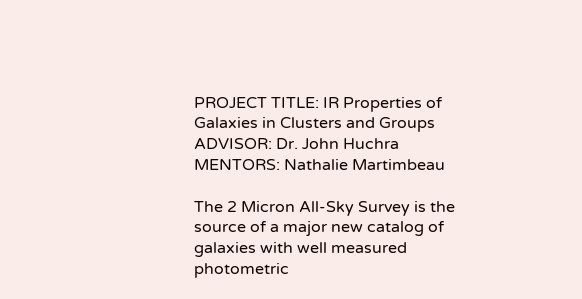PROJECT TITLE: IR Properties of Galaxies in Clusters and Groups
ADVISOR: Dr. John Huchra
MENTORS: Nathalie Martimbeau

The 2 Micron All-Sky Survey is the source of a major new catalog of galaxies with well measured photometric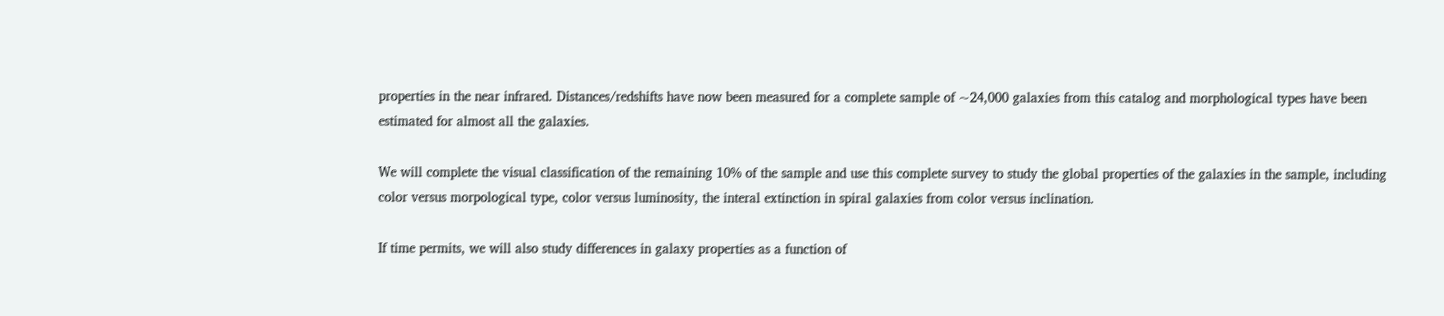properties in the near infrared. Distances/redshifts have now been measured for a complete sample of ~24,000 galaxies from this catalog and morphological types have been estimated for almost all the galaxies.

We will complete the visual classification of the remaining 10% of the sample and use this complete survey to study the global properties of the galaxies in the sample, including color versus morpological type, color versus luminosity, the interal extinction in spiral galaxies from color versus inclination.

If time permits, we will also study differences in galaxy properties as a function of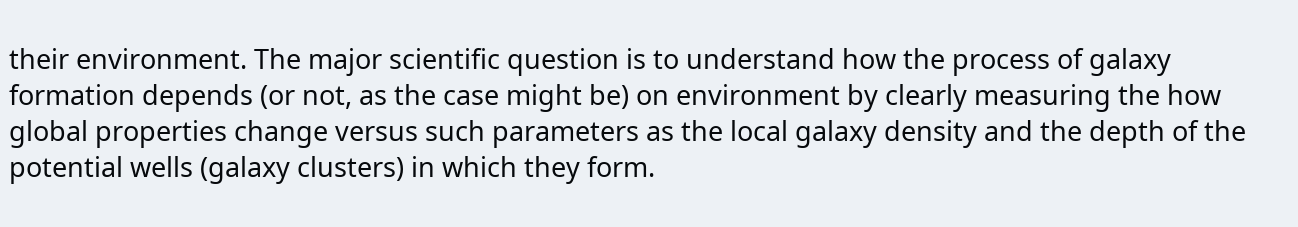their environment. The major scientific question is to understand how the process of galaxy formation depends (or not, as the case might be) on environment by clearly measuring the how global properties change versus such parameters as the local galaxy density and the depth of the potential wells (galaxy clusters) in which they form.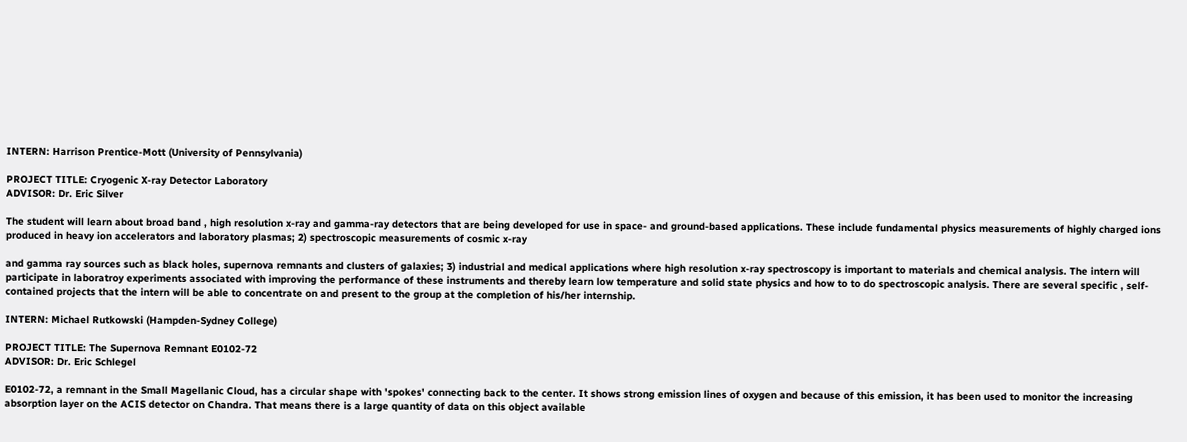INTERN: Harrison Prentice-Mott (University of Pennsylvania)

PROJECT TITLE: Cryogenic X-ray Detector Laboratory
ADVISOR: Dr. Eric Silver

The student will learn about broad band , high resolution x-ray and gamma-ray detectors that are being developed for use in space- and ground-based applications. These include fundamental physics measurements of highly charged ions produced in heavy ion accelerators and laboratory plasmas; 2) spectroscopic measurements of cosmic x-ray

and gamma ray sources such as black holes, supernova remnants and clusters of galaxies; 3) industrial and medical applications where high resolution x-ray spectroscopy is important to materials and chemical analysis. The intern will participate in laboratroy experiments associated with improving the performance of these instruments and thereby learn low temperature and solid state physics and how to to do spectroscopic analysis. There are several specific , self-contained projects that the intern will be able to concentrate on and present to the group at the completion of his/her internship.

INTERN: Michael Rutkowski (Hampden-Sydney College)

PROJECT TITLE: The Supernova Remnant E0102-72
ADVISOR: Dr. Eric Schlegel

E0102-72, a remnant in the Small Magellanic Cloud, has a circular shape with 'spokes' connecting back to the center. It shows strong emission lines of oxygen and because of this emission, it has been used to monitor the increasing absorption layer on the ACIS detector on Chandra. That means there is a large quantity of data on this object available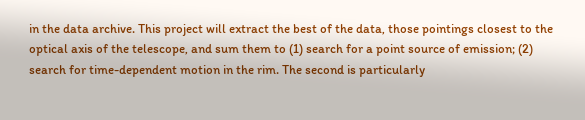in the data archive. This project will extract the best of the data, those pointings closest to the optical axis of the telescope, and sum them to (1) search for a point source of emission; (2) search for time-dependent motion in the rim. The second is particularly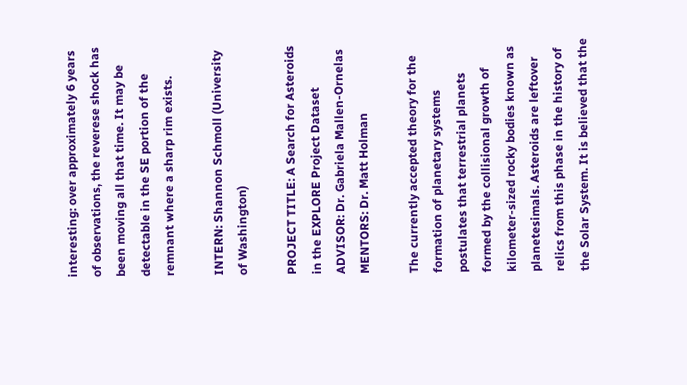interesting: over approximately 6 years of observations, the reverese shock has been moving all that time. It may be detectable in the SE portion of the remnant where a sharp rim exists.

INTERN: Shannon Schmoll (University of Washington)

PROJECT TITLE: A Search for Asteroids in the EXPLORE Project Dataset
ADVISOR: Dr. Gabriela Mallen-Ornelas
MENTORS: Dr. Matt Holman

The currently accepted theory for the formation of planetary systems postulates that terrestrial planets formed by the collisional growth of kilometer-sized rocky bodies known as planetesimals. Asteroids are leftover relics from this phase in the history of the Solar System. It is believed that the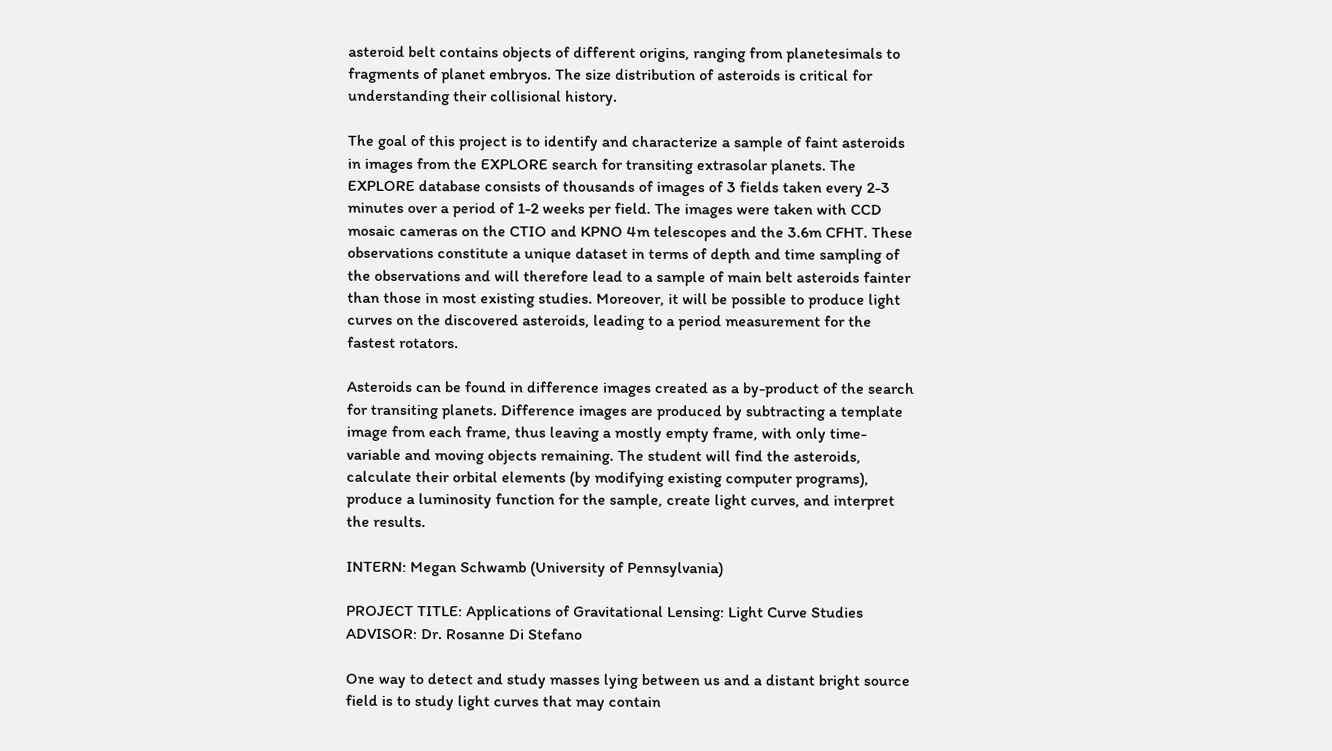asteroid belt contains objects of different origins, ranging from planetesimals to fragments of planet embryos. The size distribution of asteroids is critical for understanding their collisional history.

The goal of this project is to identify and characterize a sample of faint asteroids in images from the EXPLORE search for transiting extrasolar planets. The EXPLORE database consists of thousands of images of 3 fields taken every 2-3 minutes over a period of 1-2 weeks per field. The images were taken with CCD mosaic cameras on the CTIO and KPNO 4m telescopes and the 3.6m CFHT. These observations constitute a unique dataset in terms of depth and time sampling of the observations and will therefore lead to a sample of main belt asteroids fainter than those in most existing studies. Moreover, it will be possible to produce light curves on the discovered asteroids, leading to a period measurement for the fastest rotators.

Asteroids can be found in difference images created as a by-product of the search for transiting planets. Difference images are produced by subtracting a template image from each frame, thus leaving a mostly empty frame, with only time-variable and moving objects remaining. The student will find the asteroids, calculate their orbital elements (by modifying existing computer programs), produce a luminosity function for the sample, create light curves, and interpret the results.

INTERN: Megan Schwamb (University of Pennsylvania)

PROJECT TITLE: Applications of Gravitational Lensing: Light Curve Studies
ADVISOR: Dr. Rosanne Di Stefano

One way to detect and study masses lying between us and a distant bright source field is to study light curves that may contain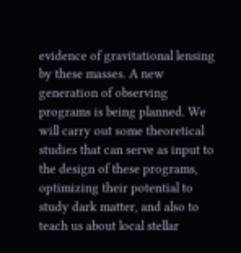evidence of gravitational lensing by these masses. A new generation of observing programs is being planned. We will carry out some theoretical studies that can serve as input to the design of these programs, optimizing their potential to study dark matter, and also to teach us about local stellar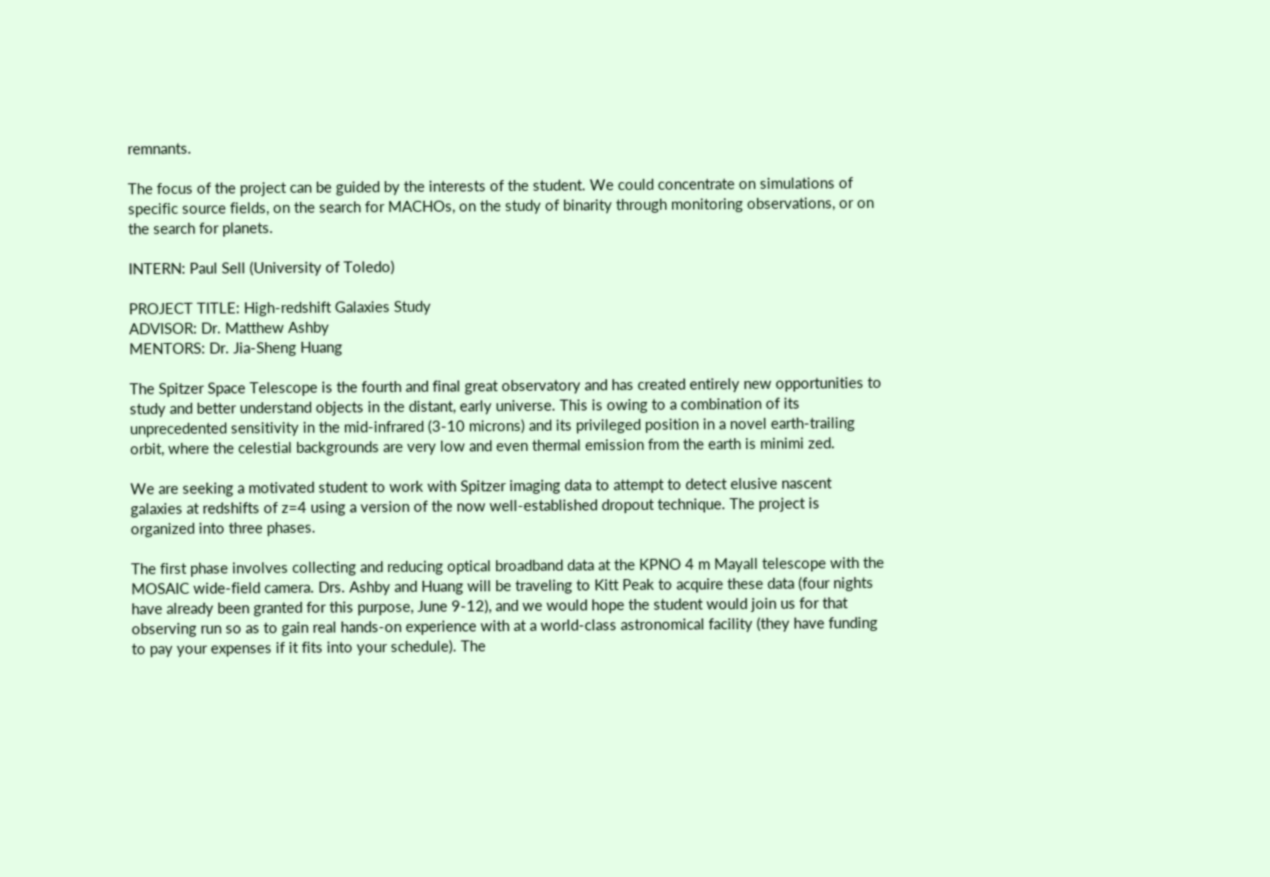remnants.

The focus of the project can be guided by the interests of the student. We could concentrate on simulations of specific source fields, on the search for MACHOs, on the study of binarity through monitoring observations, or on the search for planets.

INTERN: Paul Sell (University of Toledo)

PROJECT TITLE: High-redshift Galaxies Study
ADVISOR: Dr. Matthew Ashby
MENTORS: Dr. Jia-Sheng Huang

The Spitzer Space Telescope is the fourth and final great observatory and has created entirely new opportunities to study and better understand objects in the distant, early universe. This is owing to a combination of its unprecedented sensitivity in the mid-infrared (3-10 microns) and its privileged position in a novel earth-trailing orbit, where the celestial backgrounds are very low and even thermal emission from the earth is minimi zed.

We are seeking a motivated student to work with Spitzer imaging data to attempt to detect elusive nascent galaxies at redshifts of z=4 using a version of the now well-established dropout technique. The project is organized into three phases.

The first phase involves collecting and reducing optical broadband data at the KPNO 4 m Mayall telescope with the MOSAIC wide-field camera. Drs. Ashby and Huang will be traveling to Kitt Peak to acquire these data (four nights have already been granted for this purpose, June 9-12), and we would hope the student would join us for that observing run so as to gain real hands-on experience with at a world-class astronomical facility (they have funding to pay your expenses if it fits into your schedule). The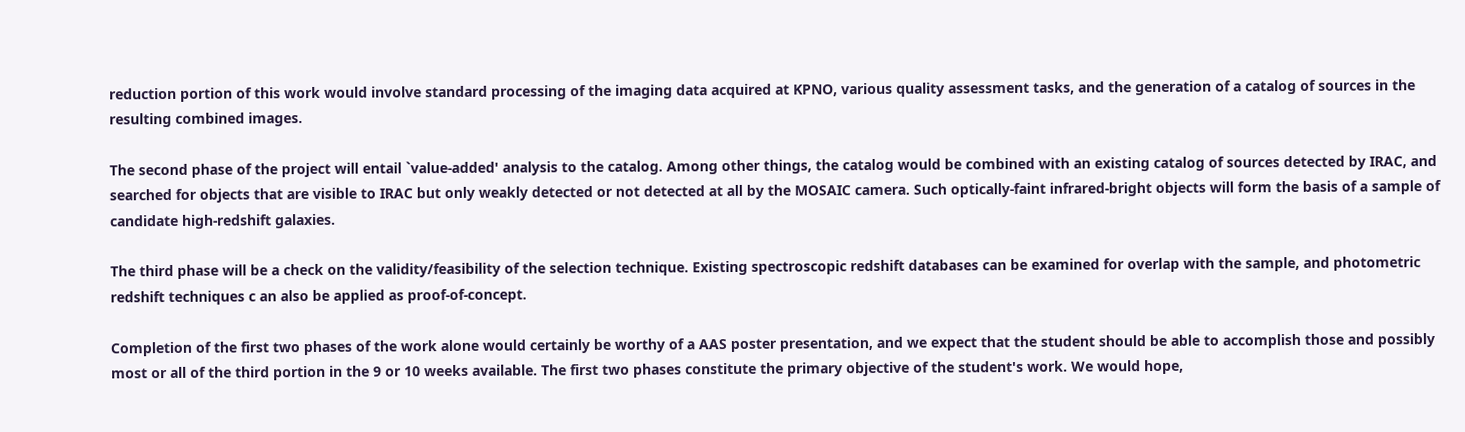reduction portion of this work would involve standard processing of the imaging data acquired at KPNO, various quality assessment tasks, and the generation of a catalog of sources in the resulting combined images.

The second phase of the project will entail `value-added' analysis to the catalog. Among other things, the catalog would be combined with an existing catalog of sources detected by IRAC, and searched for objects that are visible to IRAC but only weakly detected or not detected at all by the MOSAIC camera. Such optically-faint infrared-bright objects will form the basis of a sample of candidate high-redshift galaxies.

The third phase will be a check on the validity/feasibility of the selection technique. Existing spectroscopic redshift databases can be examined for overlap with the sample, and photometric redshift techniques c an also be applied as proof-of-concept.

Completion of the first two phases of the work alone would certainly be worthy of a AAS poster presentation, and we expect that the student should be able to accomplish those and possibly most or all of the third portion in the 9 or 10 weeks available. The first two phases constitute the primary objective of the student's work. We would hope,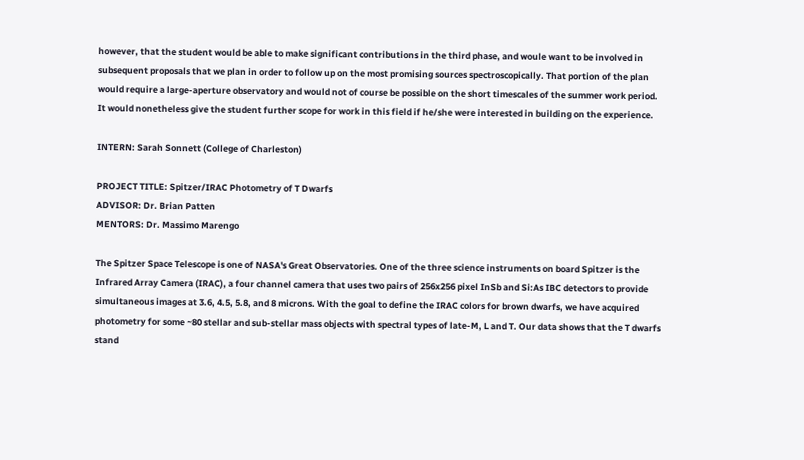however, that the student would be able to make significant contributions in the third phase, and woule want to be involved in subsequent proposals that we plan in order to follow up on the most promising sources spectroscopically. That portion of the plan would require a large-aperture observatory and would not of course be possible on the short timescales of the summer work period. It would nonetheless give the student further scope for work in this field if he/she were interested in building on the experience.

INTERN: Sarah Sonnett (College of Charleston)

PROJECT TITLE: Spitzer/IRAC Photometry of T Dwarfs
ADVISOR: Dr. Brian Patten
MENTORS: Dr. Massimo Marengo

The Spitzer Space Telescope is one of NASA's Great Observatories. One of the three science instruments on board Spitzer is the Infrared Array Camera (IRAC), a four channel camera that uses two pairs of 256x256 pixel InSb and Si:As IBC detectors to provide simultaneous images at 3.6, 4.5, 5.8, and 8 microns. With the goal to define the IRAC colors for brown dwarfs, we have acquired photometry for some ~80 stellar and sub-stellar mass objects with spectral types of late-M, L and T. Our data shows that the T dwarfs stand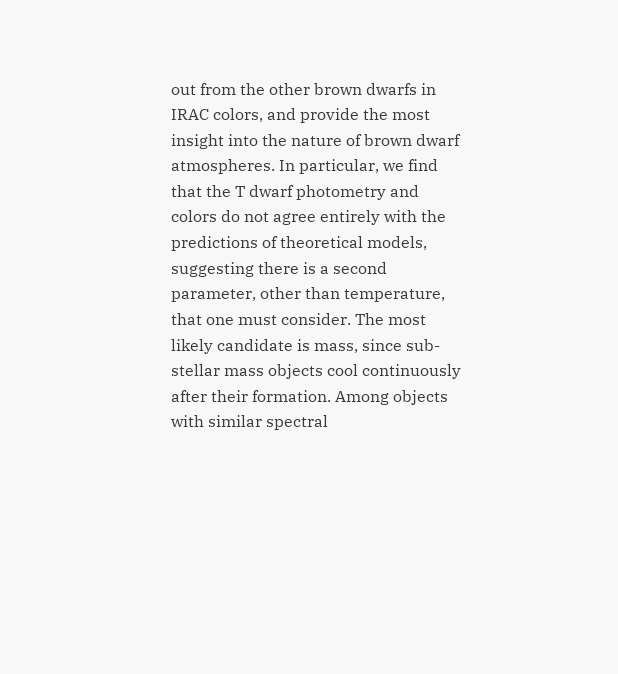out from the other brown dwarfs in IRAC colors, and provide the most insight into the nature of brown dwarf atmospheres. In particular, we find that the T dwarf photometry and colors do not agree entirely with the predictions of theoretical models, suggesting there is a second parameter, other than temperature, that one must consider. The most likely candidate is mass, since sub-stellar mass objects cool continuously after their formation. Among objects with similar spectral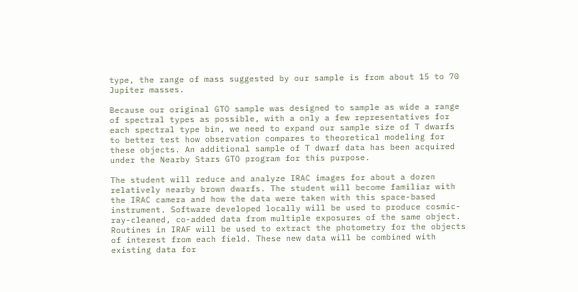type, the range of mass suggested by our sample is from about 15 to 70 Jupiter masses.

Because our original GTO sample was designed to sample as wide a range of spectral types as possible, with a only a few representatives for each spectral type bin, we need to expand our sample size of T dwarfs to better test how observation compares to theoretical modeling for these objects. An additional sample of T dwarf data has been acquired under the Nearby Stars GTO program for this purpose.

The student will reduce and analyze IRAC images for about a dozen relatively nearby brown dwarfs. The student will become familiar with the IRAC camera and how the data were taken with this space-based instrument. Software developed locally will be used to produce cosmic-ray-cleaned, co-added data from multiple exposures of the same object. Routines in IRAF will be used to extract the photometry for the objects of interest from each field. These new data will be combined with existing data for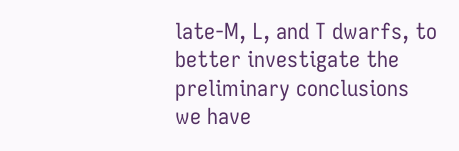late-M, L, and T dwarfs, to better investigate the preliminary conclusions we have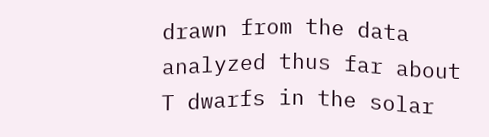drawn from the data analyzed thus far about T dwarfs in the solar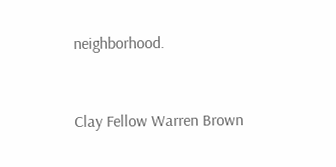neighborhood.


Clay Fellow Warren Brown